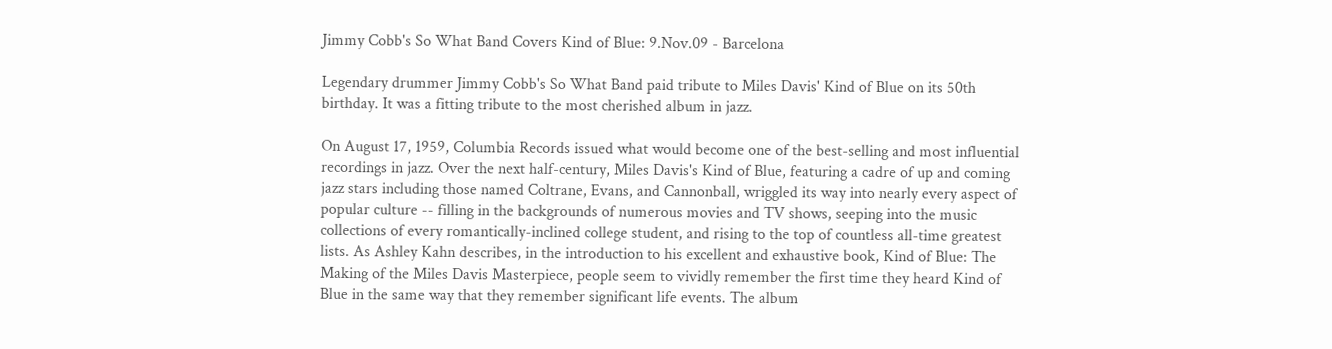Jimmy Cobb's So What Band Covers Kind of Blue: 9.Nov.09 - Barcelona

Legendary drummer Jimmy Cobb's So What Band paid tribute to Miles Davis' Kind of Blue on its 50th birthday. It was a fitting tribute to the most cherished album in jazz.

On August 17, 1959, Columbia Records issued what would become one of the best-selling and most influential recordings in jazz. Over the next half-century, Miles Davis's Kind of Blue, featuring a cadre of up and coming jazz stars including those named Coltrane, Evans, and Cannonball, wriggled its way into nearly every aspect of popular culture -- filling in the backgrounds of numerous movies and TV shows, seeping into the music collections of every romantically-inclined college student, and rising to the top of countless all-time greatest lists. As Ashley Kahn describes, in the introduction to his excellent and exhaustive book, Kind of Blue: The Making of the Miles Davis Masterpiece, people seem to vividly remember the first time they heard Kind of Blue in the same way that they remember significant life events. The album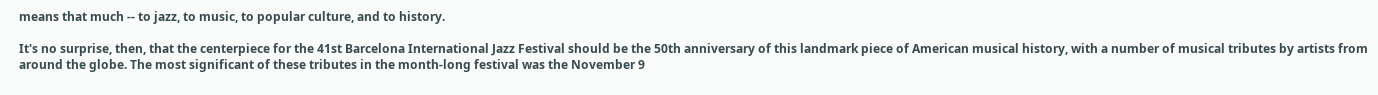means that much -- to jazz, to music, to popular culture, and to history.

It's no surprise, then, that the centerpiece for the 41st Barcelona International Jazz Festival should be the 50th anniversary of this landmark piece of American musical history, with a number of musical tributes by artists from around the globe. The most significant of these tributes in the month-long festival was the November 9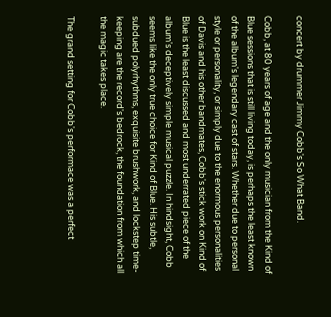concert by drummer Jimmy Cobb's So What Band.

Cobb, at 80 years of age and the only musician from the Kind of Blue sessions that is still living today, is perhaps the least known of the album's legendary cast of stars. Whether due to personal style or personality, or simply due to the enormous personalities of Davis and his other bandmates, Cobb's stick work on Kind of Blue is the least discussed and most underrated piece of the album's deceptively simple musical puzzle. In hindsight, Cobb seems like the only true choice for Kind of Blue. His subtle, subdued polyrhythms, exquisite brushwork, and lockstep time-keeping are the record's bedrock, the foundation from which all the magic takes place.

The grand setting for Cobb's performace was a perfect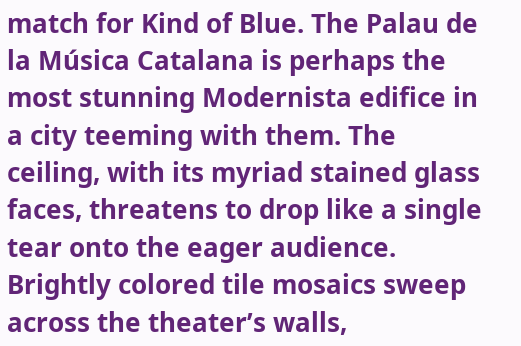match for Kind of Blue. The Palau de la Música Catalana is perhaps the most stunning Modernista edifice in a city teeming with them. The ceiling, with its myriad stained glass faces, threatens to drop like a single tear onto the eager audience. Brightly colored tile mosaics sweep across the theater’s walls,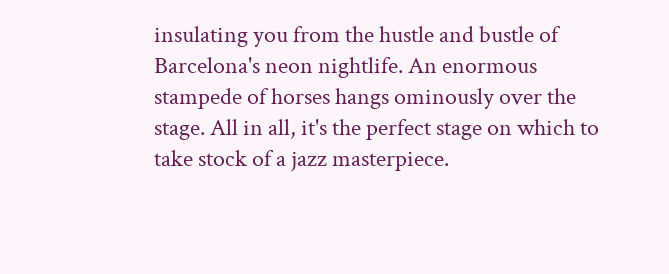insulating you from the hustle and bustle of Barcelona's neon nightlife. An enormous stampede of horses hangs ominously over the stage. All in all, it's the perfect stage on which to take stock of a jazz masterpiece.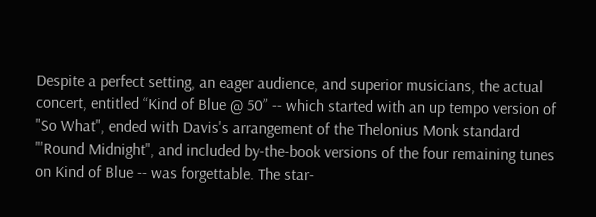Despite a perfect setting, an eager audience, and superior musicians, the actual concert, entitled “Kind of Blue @ 50” -- which started with an up tempo version of "So What", ended with Davis's arrangement of the Thelonius Monk standard "'Round Midnight", and included by-the-book versions of the four remaining tunes on Kind of Blue -- was forgettable. The star-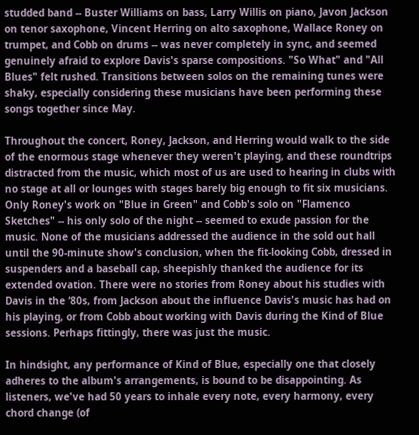studded band -- Buster Williams on bass, Larry Willis on piano, Javon Jackson on tenor saxophone, Vincent Herring on alto saxophone, Wallace Roney on trumpet, and Cobb on drums -- was never completely in sync, and seemed genuinely afraid to explore Davis's sparse compositions. "So What" and "All Blues" felt rushed. Transitions between solos on the remaining tunes were shaky, especially considering these musicians have been performing these songs together since May.

Throughout the concert, Roney, Jackson, and Herring would walk to the side of the enormous stage whenever they weren't playing, and these roundtrips distracted from the music, which most of us are used to hearing in clubs with no stage at all or lounges with stages barely big enough to fit six musicians. Only Roney's work on "Blue in Green" and Cobb's solo on "Flamenco Sketches" -- his only solo of the night -- seemed to exude passion for the music. None of the musicians addressed the audience in the sold out hall until the 90-minute show's conclusion, when the fit-looking Cobb, dressed in suspenders and a baseball cap, sheepishly thanked the audience for its extended ovation. There were no stories from Roney about his studies with Davis in the ‘80s, from Jackson about the influence Davis's music has had on his playing, or from Cobb about working with Davis during the Kind of Blue sessions. Perhaps fittingly, there was just the music.

In hindsight, any performance of Kind of Blue, especially one that closely adheres to the album's arrangements, is bound to be disappointing. As listeners, we've had 50 years to inhale every note, every harmony, every chord change (of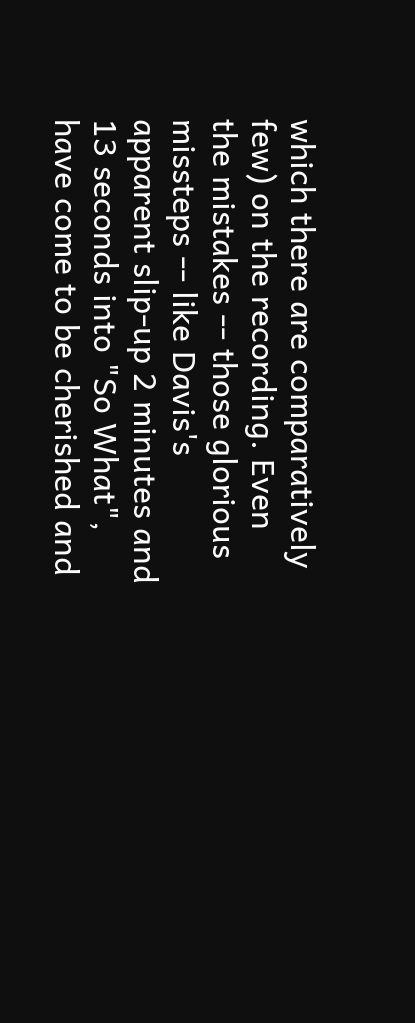which there are comparatively few) on the recording. Even the mistakes -- those glorious missteps -- like Davis's apparent slip-up 2 minutes and 13 seconds into "So What", have come to be cherished and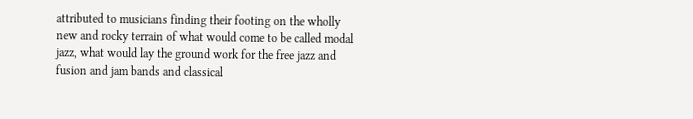attributed to musicians finding their footing on the wholly new and rocky terrain of what would come to be called modal jazz, what would lay the ground work for the free jazz and fusion and jam bands and classical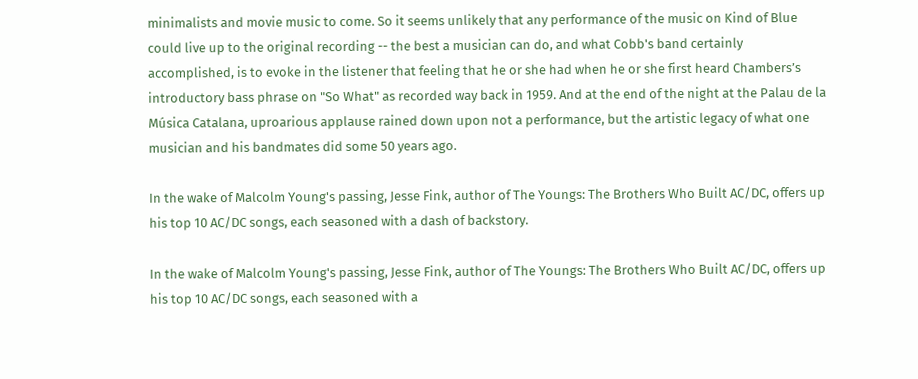minimalists and movie music to come. So it seems unlikely that any performance of the music on Kind of Blue could live up to the original recording -- the best a musician can do, and what Cobb's band certainly accomplished, is to evoke in the listener that feeling that he or she had when he or she first heard Chambers’s introductory bass phrase on "So What" as recorded way back in 1959. And at the end of the night at the Palau de la Música Catalana, uproarious applause rained down upon not a performance, but the artistic legacy of what one musician and his bandmates did some 50 years ago.

In the wake of Malcolm Young's passing, Jesse Fink, author of The Youngs: The Brothers Who Built AC/DC, offers up his top 10 AC/DC songs, each seasoned with a dash of backstory.

In the wake of Malcolm Young's passing, Jesse Fink, author of The Youngs: The Brothers Who Built AC/DC, offers up his top 10 AC/DC songs, each seasoned with a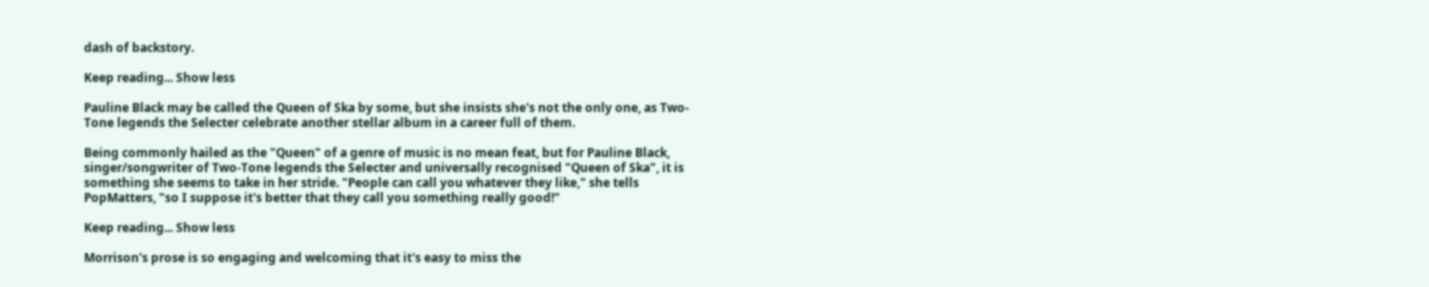dash of backstory.

Keep reading... Show less

Pauline Black may be called the Queen of Ska by some, but she insists she's not the only one, as Two-Tone legends the Selecter celebrate another stellar album in a career full of them.

Being commonly hailed as the "Queen" of a genre of music is no mean feat, but for Pauline Black, singer/songwriter of Two-Tone legends the Selecter and universally recognised "Queen of Ska", it is something she seems to take in her stride. "People can call you whatever they like," she tells PopMatters, "so I suppose it's better that they call you something really good!"

Keep reading... Show less

Morrison's prose is so engaging and welcoming that it's easy to miss the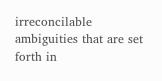irreconcilable ambiguities that are set forth in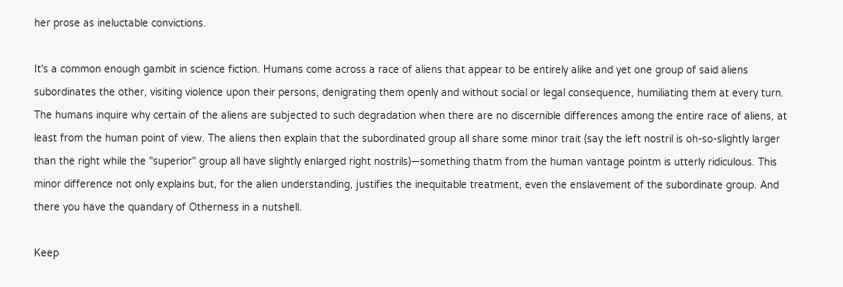her prose as ineluctable convictions.

It's a common enough gambit in science fiction. Humans come across a race of aliens that appear to be entirely alike and yet one group of said aliens subordinates the other, visiting violence upon their persons, denigrating them openly and without social or legal consequence, humiliating them at every turn. The humans inquire why certain of the aliens are subjected to such degradation when there are no discernible differences among the entire race of aliens, at least from the human point of view. The aliens then explain that the subordinated group all share some minor trait (say the left nostril is oh-so-slightly larger than the right while the "superior" group all have slightly enlarged right nostrils)—something thatm from the human vantage pointm is utterly ridiculous. This minor difference not only explains but, for the alien understanding, justifies the inequitable treatment, even the enslavement of the subordinate group. And there you have the quandary of Otherness in a nutshell.

Keep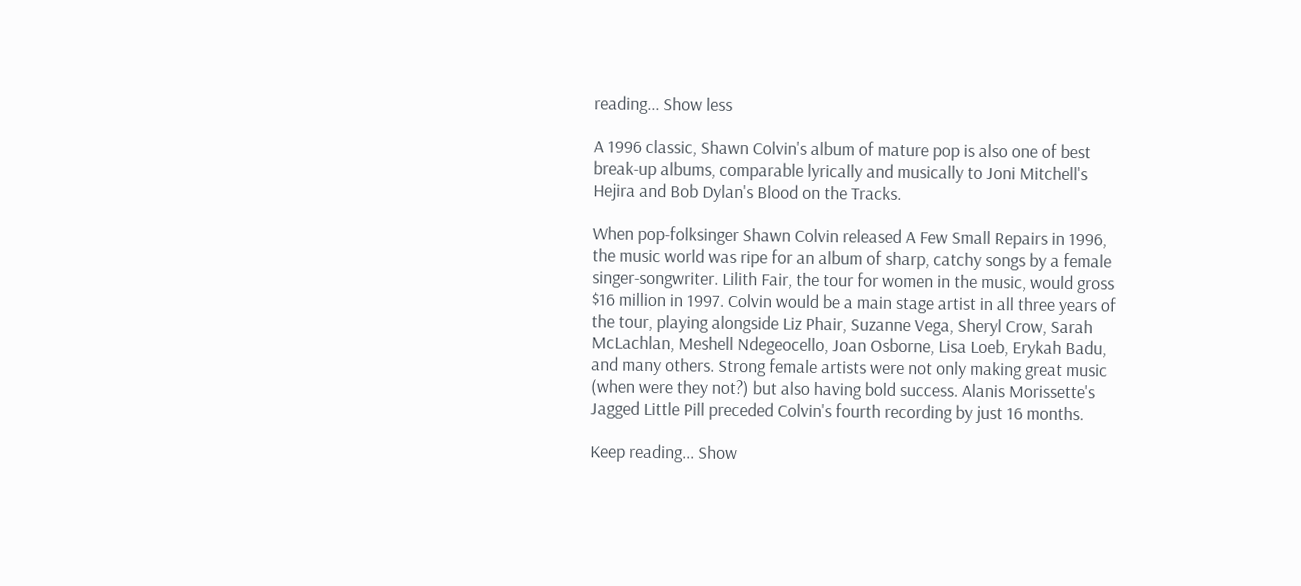reading... Show less

A 1996 classic, Shawn Colvin's album of mature pop is also one of best break-up albums, comparable lyrically and musically to Joni Mitchell's Hejira and Bob Dylan's Blood on the Tracks.

When pop-folksinger Shawn Colvin released A Few Small Repairs in 1996, the music world was ripe for an album of sharp, catchy songs by a female singer-songwriter. Lilith Fair, the tour for women in the music, would gross $16 million in 1997. Colvin would be a main stage artist in all three years of the tour, playing alongside Liz Phair, Suzanne Vega, Sheryl Crow, Sarah McLachlan, Meshell Ndegeocello, Joan Osborne, Lisa Loeb, Erykah Badu, and many others. Strong female artists were not only making great music (when were they not?) but also having bold success. Alanis Morissette's Jagged Little Pill preceded Colvin's fourth recording by just 16 months.

Keep reading... Show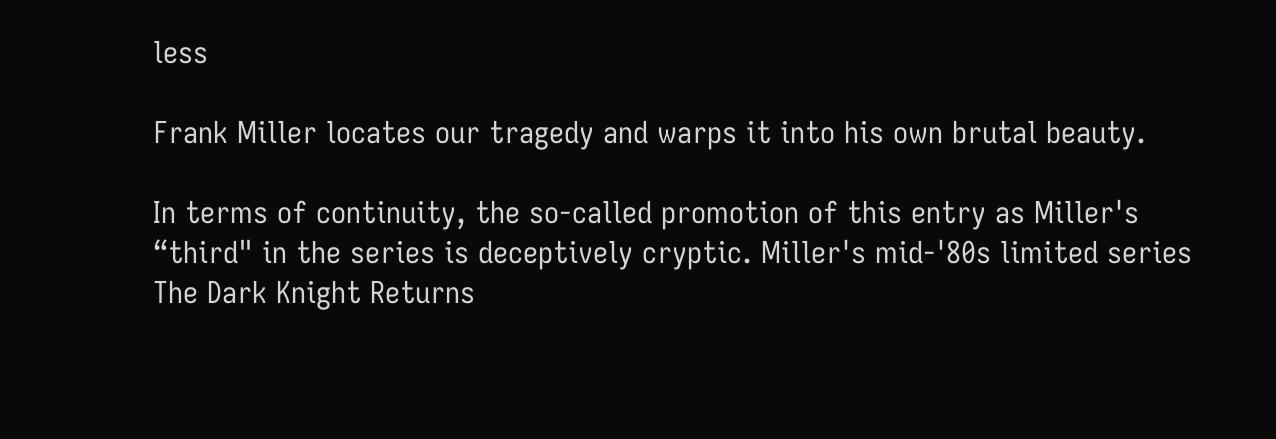less

Frank Miller locates our tragedy and warps it into his own brutal beauty.

In terms of continuity, the so-called promotion of this entry as Miller's “third" in the series is deceptively cryptic. Miller's mid-'80s limited series The Dark Knight Returns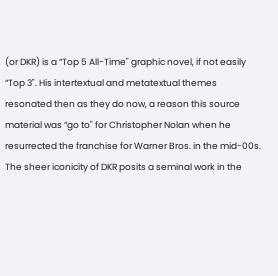(or DKR) is a “Top 5 All-Time" graphic novel, if not easily “Top 3". His intertextual and metatextual themes resonated then as they do now, a reason this source material was “go to" for Christopher Nolan when he resurrected the franchise for Warner Bros. in the mid-00s. The sheer iconicity of DKR posits a seminal work in the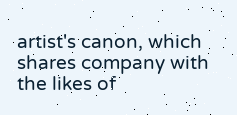artist's canon, which shares company with the likes of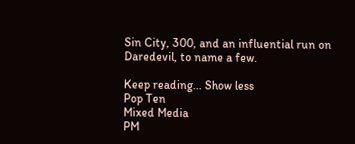Sin City, 300, and an influential run on Daredevil, to name a few.

Keep reading... Show less
Pop Ten
Mixed Media
PM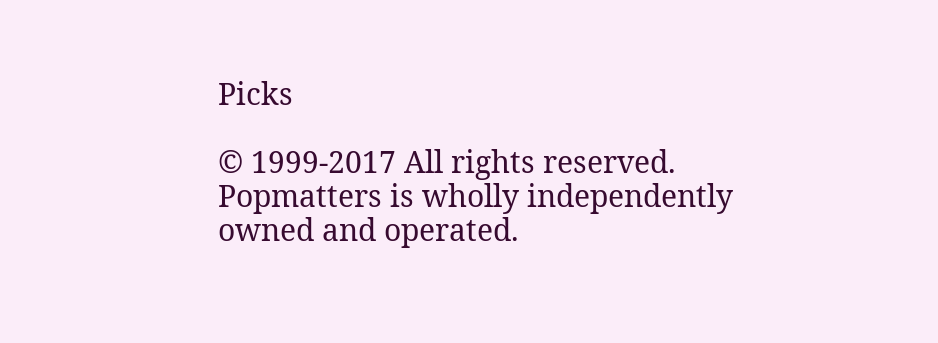Picks

© 1999-2017 All rights reserved.
Popmatters is wholly independently owned and operated.